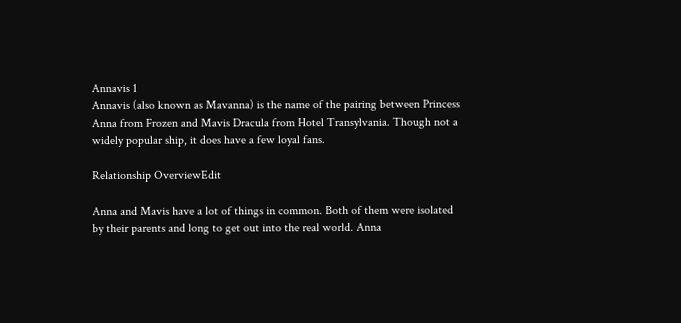Annavis 1
Annavis (also known as Mavanna) is the name of the pairing between Princess Anna from Frozen and Mavis Dracula from Hotel Transylvania. Though not a widely popular ship, it does have a few loyal fans.

Relationship OverviewEdit

Anna and Mavis have a lot of things in common. Both of them were isolated by their parents and long to get out into the real world. Anna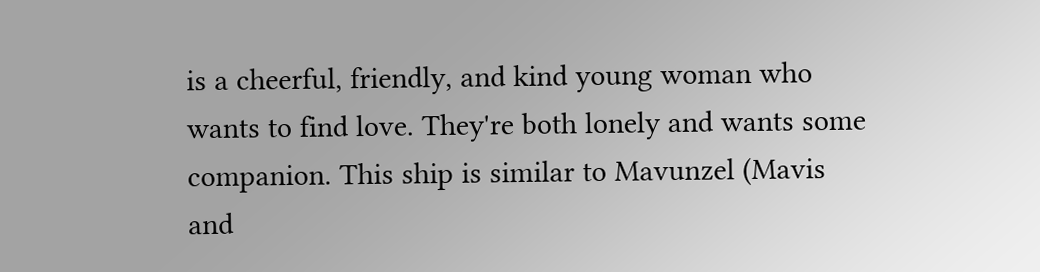is a cheerful, friendly, and kind young woman who wants to find love. They're both lonely and wants some companion. This ship is similar to Mavunzel (Mavis and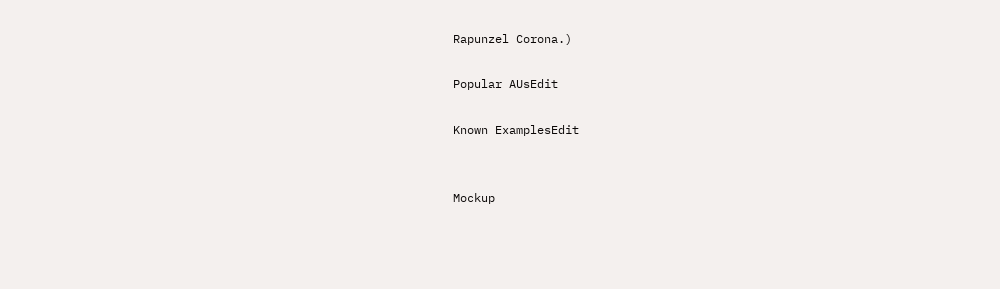Rapunzel Corona.)

Popular AUsEdit

Known ExamplesEdit


Mockup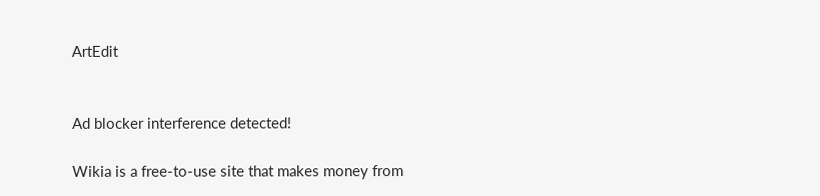ArtEdit


Ad blocker interference detected!

Wikia is a free-to-use site that makes money from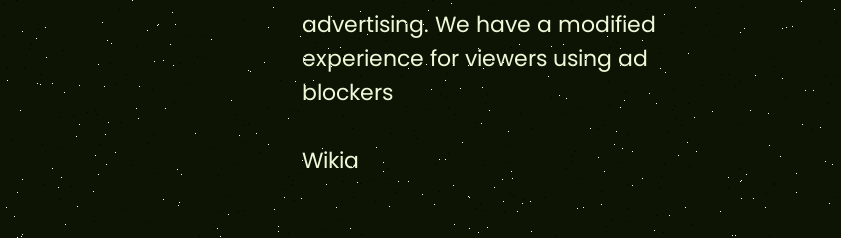advertising. We have a modified experience for viewers using ad blockers

Wikia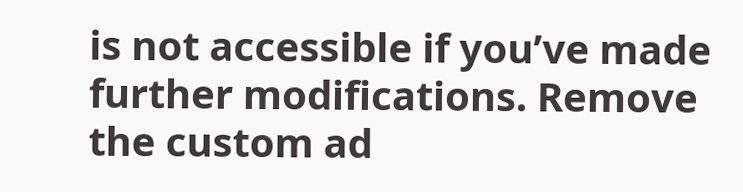is not accessible if you’ve made further modifications. Remove the custom ad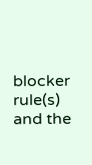blocker rule(s) and the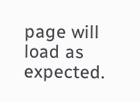page will load as expected.